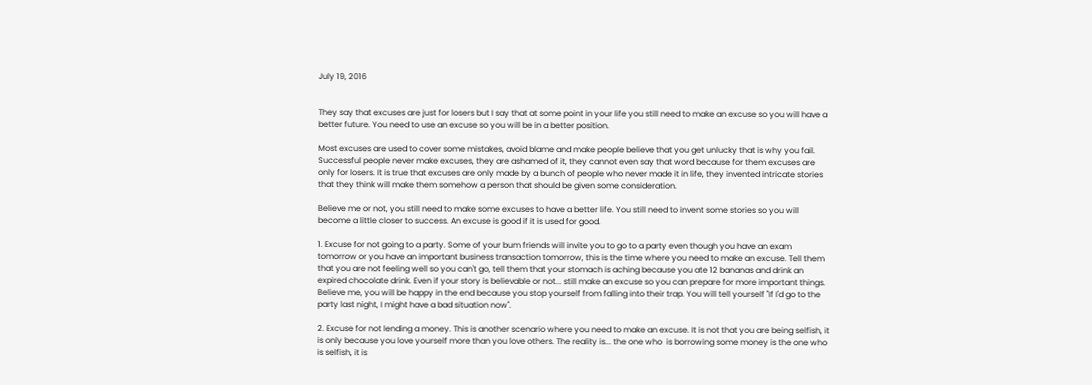July 19, 2016


They say that excuses are just for losers but I say that at some point in your life you still need to make an excuse so you will have a better future. You need to use an excuse so you will be in a better position.

Most excuses are used to cover some mistakes, avoid blame and make people believe that you get unlucky that is why you fail. Successful people never make excuses, they are ashamed of it, they cannot even say that word because for them excuses are only for losers. It is true that excuses are only made by a bunch of people who never made it in life, they invented intricate stories that they think will make them somehow a person that should be given some consideration.

Believe me or not, you still need to make some excuses to have a better life. You still need to invent some stories so you will become a little closer to success. An excuse is good if it is used for good.

1. Excuse for not going to a party. Some of your bum friends will invite you to go to a party even though you have an exam tomorrow or you have an important business transaction tomorrow, this is the time where you need to make an excuse. Tell them that you are not feeling well so you can't go, tell them that your stomach is aching because you ate 12 bananas and drink an expired chocolate drink. Even if your story is believable or not... still make an excuse so you can prepare for more important things. Believe me, you will be happy in the end because you stop yourself from falling into their trap. You will tell yourself "If I'd go to the party last night, I might have a bad situation now".

2. Excuse for not lending a money. This is another scenario where you need to make an excuse. It is not that you are being selfish, it is only because you love yourself more than you love others. The reality is... the one who  is borrowing some money is the one who is selfish, it is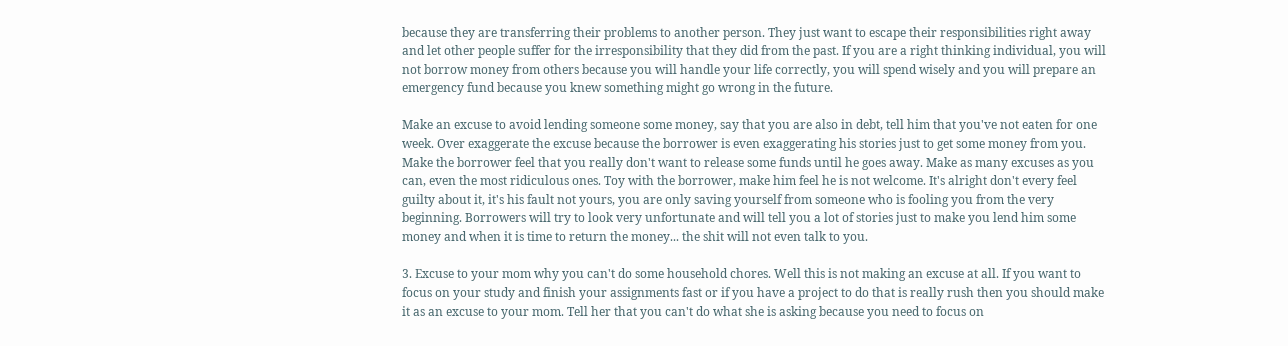because they are transferring their problems to another person. They just want to escape their responsibilities right away and let other people suffer for the irresponsibility that they did from the past. If you are a right thinking individual, you will not borrow money from others because you will handle your life correctly, you will spend wisely and you will prepare an emergency fund because you knew something might go wrong in the future.

Make an excuse to avoid lending someone some money, say that you are also in debt, tell him that you've not eaten for one week. Over exaggerate the excuse because the borrower is even exaggerating his stories just to get some money from you. Make the borrower feel that you really don't want to release some funds until he goes away. Make as many excuses as you can, even the most ridiculous ones. Toy with the borrower, make him feel he is not welcome. It's alright don't every feel guilty about it, it's his fault not yours, you are only saving yourself from someone who is fooling you from the very beginning. Borrowers will try to look very unfortunate and will tell you a lot of stories just to make you lend him some money and when it is time to return the money... the shit will not even talk to you.

3. Excuse to your mom why you can't do some household chores. Well this is not making an excuse at all. If you want to focus on your study and finish your assignments fast or if you have a project to do that is really rush then you should make it as an excuse to your mom. Tell her that you can't do what she is asking because you need to focus on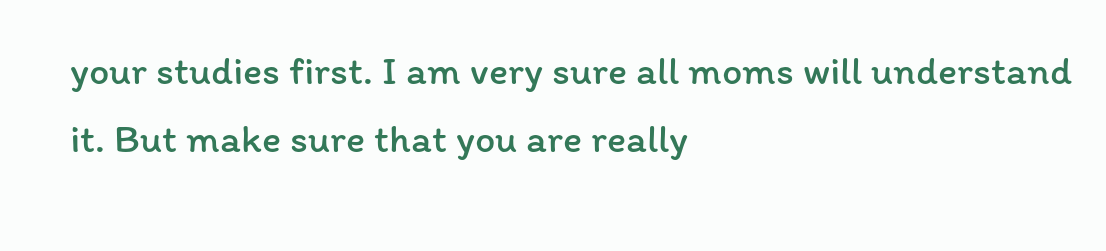your studies first. I am very sure all moms will understand it. But make sure that you are really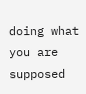doing what you are supposed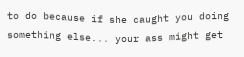to do because if she caught you doing something else... your ass might get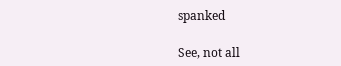spanked

See, not all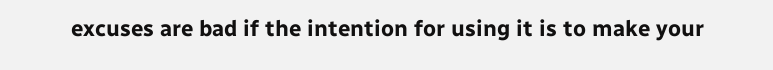excuses are bad if the intention for using it is to make your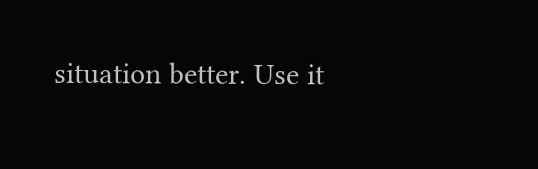situation better. Use it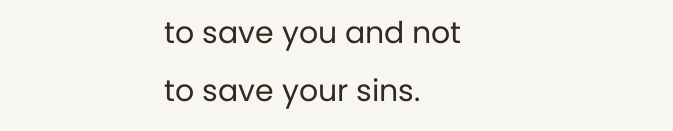to save you and not to save your sins.